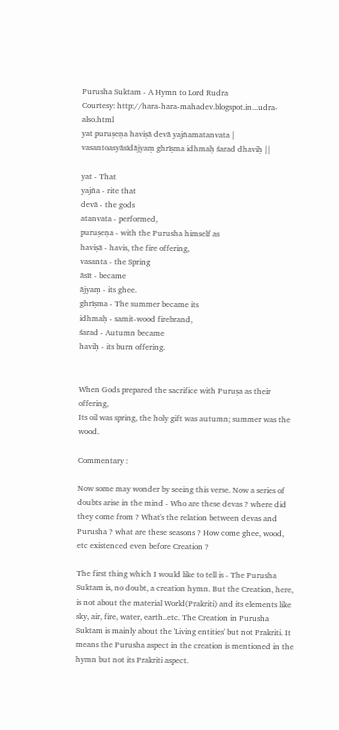Purusha Suktam - A Hymn to Lord Rudra
Courtesy: http://hara-hara-mahadev.blogspot.in...udra-also.html
yat puruṣeṇa haviṣā devā yajñamatanvata |
vasantoasyāsīdājyaṃ ghrīṣma idhmaḥ śarad dhaviḥ ||

yat - That
yajña - rite that
devā - the gods
atanvata - performed,
puruṣeṇa - with the Purusha himself as
haviṣā - havis, the fire offering,
vasanta - the Spring
āsīt - became
ājyaṃ - its ghee.
ghrīṣma - The summer became its
idhmaḥ - samit-wood firebrand,
śarad - Autumn became
haviḥ - its burn offering.


When Gods prepared the sacrifice with Puruṣa as their offering,
Its oil was spring, the holy gift was autumn; summer was the wood.

Commentary :

Now some may wonder by seeing this verse. Now a series of doubts arise in the mind - Who are these devas ? where did they come from ? What's the relation between devas and Purusha ? what are these seasons ? How come ghee, wood, etc existenced even before Creation ?

The first thing which I would like to tell is - The Purusha Suktam is, no doubt, a creation hymn. But the Creation, here, is not about the material World(Prakriti) and its elements like sky, air, fire, water, earth..etc. The Creation in Purusha Suktam is mainly about the 'Living entities' but not Prakriti. It means the Purusha aspect in the creation is mentioned in the hymn but not its Prakriti aspect.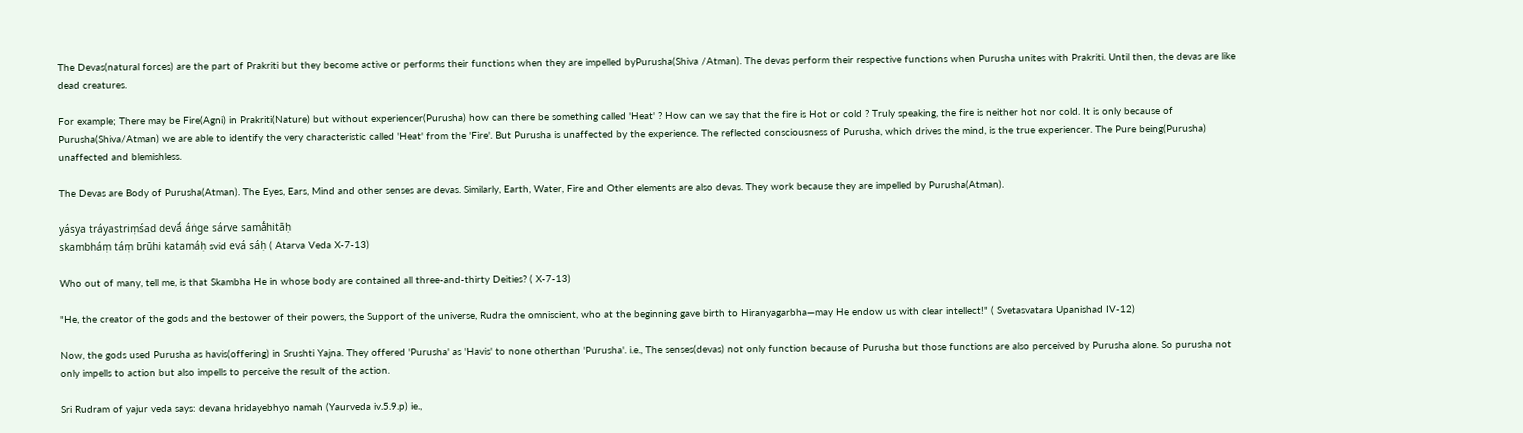The Devas(natural forces) are the part of Prakriti but they become active or performs their functions when they are impelled byPurusha(Shiva /Atman). The devas perform their respective functions when Purusha unites with Prakriti. Until then, the devas are like dead creatures.

For example; There may be Fire(Agni) in Prakriti(Nature) but without experiencer(Purusha) how can there be something called 'Heat' ? How can we say that the fire is Hot or cold ? Truly speaking, the fire is neither hot nor cold. It is only because of Purusha(Shiva/Atman) we are able to identify the very characteristic called 'Heat' from the 'Fire'. But Purusha is unaffected by the experience. The reflected consciousness of Purusha, which drives the mind, is the true experiencer. The Pure being(Purusha) unaffected and blemishless.

The Devas are Body of Purusha(Atman). The Eyes, Ears, Mind and other senses are devas. Similarly, Earth, Water, Fire and Other elements are also devas. They work because they are impelled by Purusha(Atman).

yásya tráyastriṃśad devā́ áṅge sárve samā́hitāḥ
skambháṃ táṃ brūhi katamáḥ svid evá sáḥ ( Atarva Veda X-7-13)

Who out of many, tell me, is that Skambha He in whose body are contained all three-and-thirty Deities? ( X-7-13)

"He, the creator of the gods and the bestower of their powers, the Support of the universe, Rudra the omniscient, who at the beginning gave birth to Hiranyagarbha—may He endow us with clear intellect!" ( Svetasvatara Upanishad IV-12)

Now, the gods used Purusha as havis(offering) in Srushti Yajna. They offered 'Purusha' as 'Havis' to none otherthan 'Purusha'. i.e., The senses(devas) not only function because of Purusha but those functions are also perceived by Purusha alone. So purusha not only impells to action but also impells to perceive the result of the action.

Sri Rudram of yajur veda says: devana hridayebhyo namah (Yaurveda iv.5.9.p) ie.,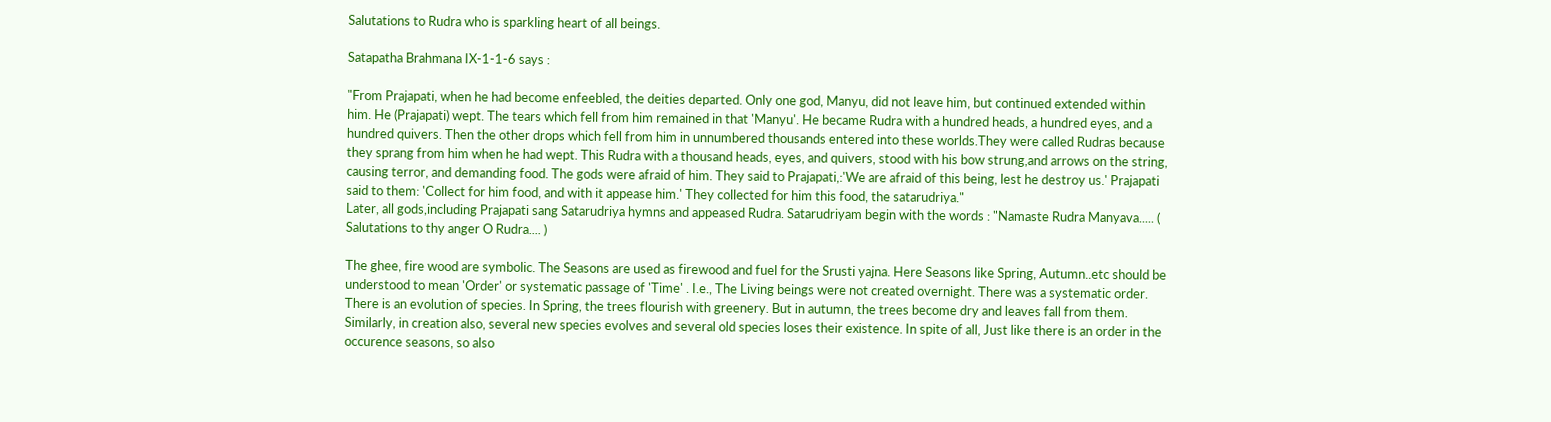Salutations to Rudra who is sparkling heart of all beings.

Satapatha Brahmana IX-1-1-6 says :

"From Prajapati, when he had become enfeebled, the deities departed. Only one god, Manyu, did not leave him, but continued extended within him. He (Prajapati) wept. The tears which fell from him remained in that 'Manyu'. He became Rudra with a hundred heads, a hundred eyes, and a hundred quivers. Then the other drops which fell from him in unnumbered thousands entered into these worlds.They were called Rudras because they sprang from him when he had wept. This Rudra with a thousand heads, eyes, and quivers, stood with his bow strung,and arrows on the string, causing terror, and demanding food. The gods were afraid of him. They said to Prajapati,:'We are afraid of this being, lest he destroy us.' Prajapati said to them: 'Collect for him food, and with it appease him.' They collected for him this food, the satarudriya."
Later, all gods,including Prajapati sang Satarudriya hymns and appeased Rudra. Satarudriyam begin with the words : "Namaste Rudra Manyava..... ( Salutations to thy anger O Rudra.... )

The ghee, fire wood are symbolic. The Seasons are used as firewood and fuel for the Srusti yajna. Here Seasons like Spring, Autumn..etc should be understood to mean 'Order' or systematic passage of 'Time' . I.e., The Living beings were not created overnight. There was a systematic order. There is an evolution of species. In Spring, the trees flourish with greenery. But in autumn, the trees become dry and leaves fall from them. Similarly, in creation also, several new species evolves and several old species loses their existence. In spite of all, Just like there is an order in the occurence seasons, so also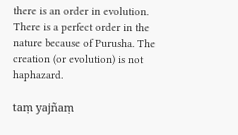there is an order in evolution. There is a perfect order in the nature because of Purusha. The creation (or evolution) is not haphazard.

taṃ yajñaṃ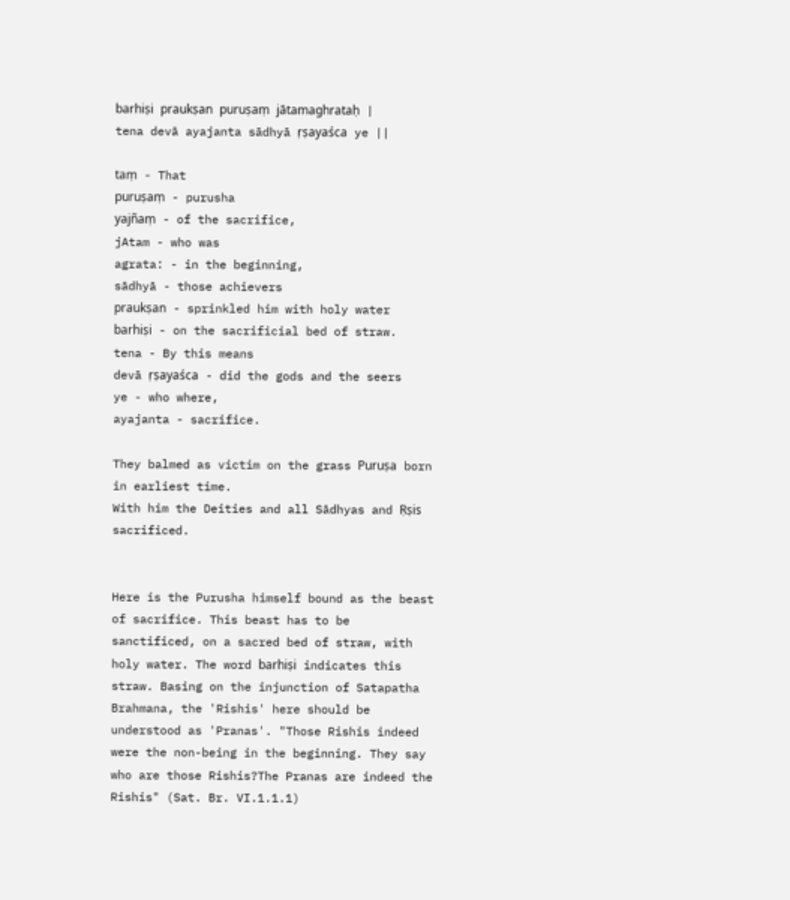barhiṣi praukṣan puruṣaṃ jātamaghrataḥ |
tena devā ayajanta sādhyā ṛṣayaśca ye ||

taṃ - That
puruṣaṃ - purusha
yajñaṃ - of the sacrifice,
jAtam - who was
agrata: - in the beginning,
sādhyā - those achievers
praukṣan - sprinkled him with holy water
barhiṣi - on the sacrificial bed of straw.
tena - By this means
devā ṛṣayaśca - did the gods and the seers
ye - who where,
ayajanta - sacrifice.

They balmed as victim on the grass Puruṣa born in earliest time.
With him the Deities and all Sādhyas and Ṛṣis sacrificed.


Here is the Purusha himself bound as the beast of sacrifice. This beast has to be sanctificed, on a sacred bed of straw, with holy water. The word barhiṣi indicates this straw. Basing on the injunction of Satapatha Brahmana, the 'Rishis' here should be understood as 'Pranas'. "Those Rishis indeed were the non-being in the beginning. They say who are those Rishis?The Pranas are indeed the Rishis" (Sat. Br. VI.1.1.1)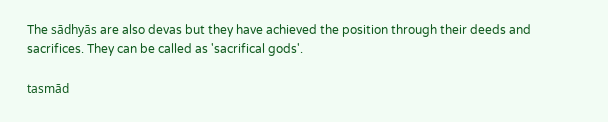The sādhyās are also devas but they have achieved the position through their deeds and sacrifices. They can be called as 'sacrifical gods'.

tasmād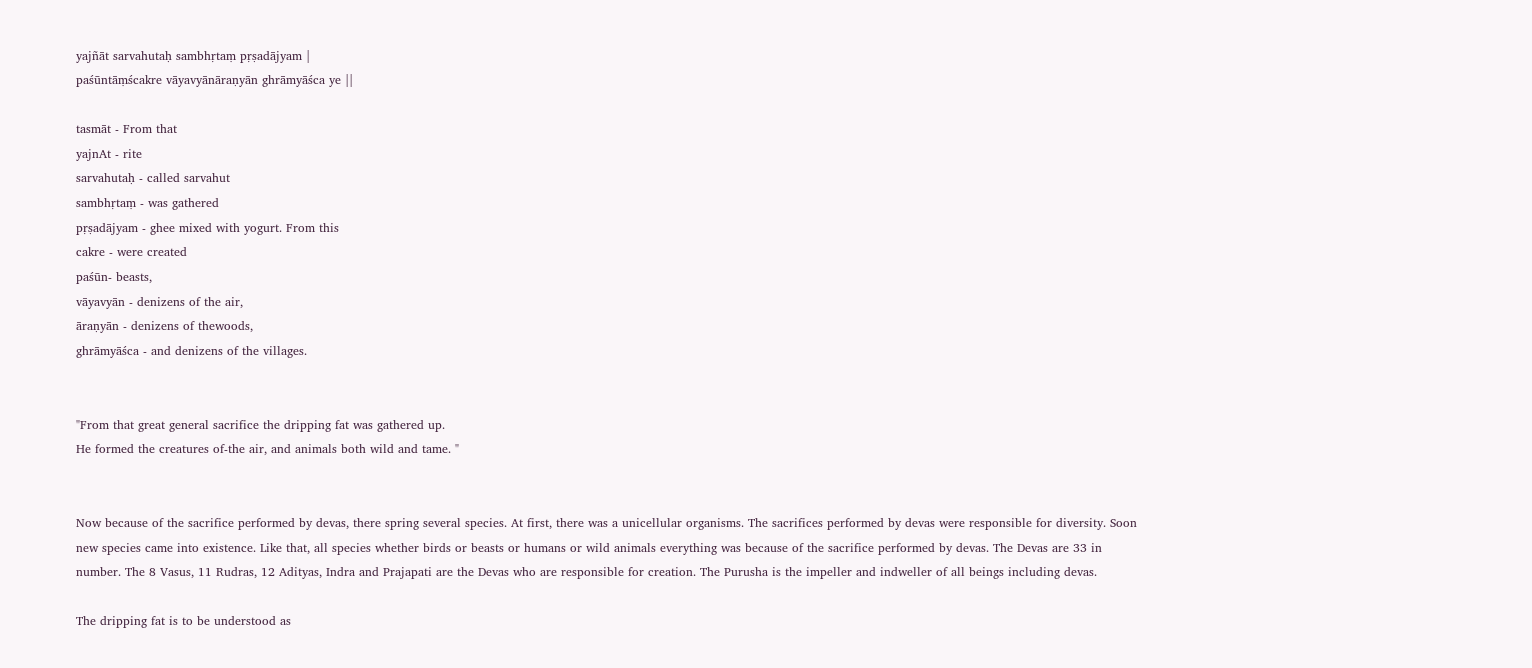yajñāt sarvahutaḥ sambhṛtaṃ pṛṣadājyam |
paśūntāṃścakre vāyavyānāraṇyān ghrāmyāśca ye ||

tasmāt - From that
yajnAt - rite
sarvahutaḥ - called sarvahut
sambhṛtaṃ - was gathered
pṛṣadājyam - ghee mixed with yogurt. From this
cakre - were created
paśūn- beasts,
vāyavyān - denizens of the air,
āraṇyān - denizens of thewoods,
ghrāmyāśca - and denizens of the villages.


"From that great general sacrifice the dripping fat was gathered up.
He formed the creatures of-the air, and animals both wild and tame. "


Now because of the sacrifice performed by devas, there spring several species. At first, there was a unicellular organisms. The sacrifices performed by devas were responsible for diversity. Soon new species came into existence. Like that, all species whether birds or beasts or humans or wild animals everything was because of the sacrifice performed by devas. The Devas are 33 in number. The 8 Vasus, 11 Rudras, 12 Adityas, Indra and Prajapati are the Devas who are responsible for creation. The Purusha is the impeller and indweller of all beings including devas.

The dripping fat is to be understood as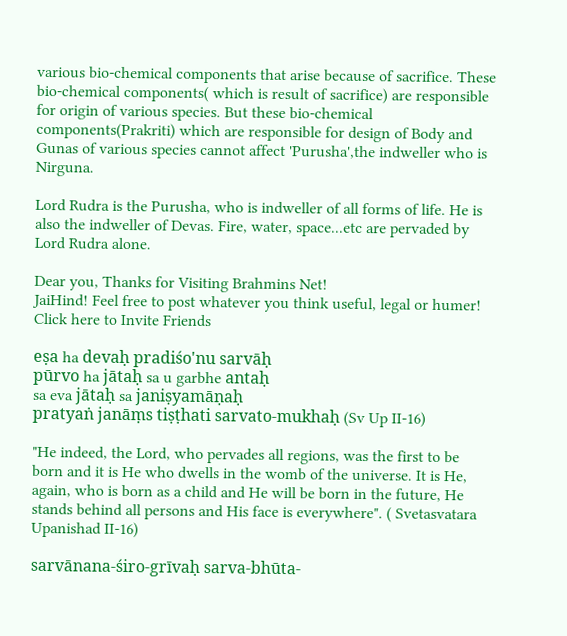various bio-chemical components that arise because of sacrifice. These bio-chemical components( which is result of sacrifice) are responsible for origin of various species. But these bio-chemical components(Prakriti) which are responsible for design of Body and Gunas of various species cannot affect 'Purusha',the indweller who is Nirguna.

Lord Rudra is the Purusha, who is indweller of all forms of life. He is also the indweller of Devas. Fire, water, space...etc are pervaded by Lord Rudra alone.

Dear you, Thanks for Visiting Brahmins Net!
JaiHind! Feel free to post whatever you think useful, legal or humer! Click here to Invite Friends

eṣa ha devaḥ pradiśo'nu sarvāḥ
pūrvo ha jātaḥ sa u garbhe antaḥ
sa eva jātaḥ sa janiṣyamāṇaḥ
pratyaṅ janāṃs tiṣṭhati sarvato-mukhaḥ (Sv Up II-16)

"He indeed, the Lord, who pervades all regions, was the first to be born and it is He who dwells in the womb of the universe. It is He, again, who is born as a child and He will be born in the future, He stands behind all persons and His face is everywhere". ( Svetasvatara Upanishad II-16)

sarvānana-śiro-grīvaḥ sarva-bhūta-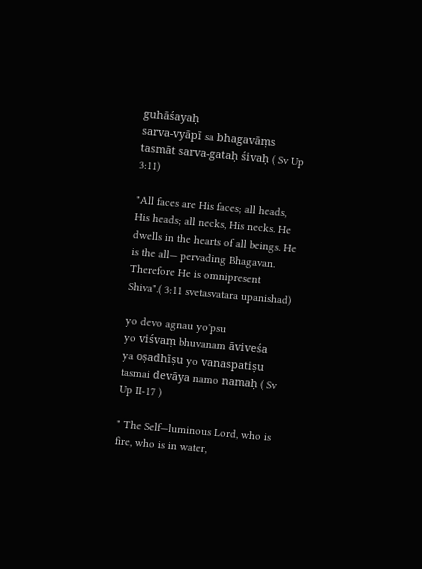guhāśayaḥ
sarva-vyāpī sa bhagavāṃs tasmāt sarva-gataḥ śivaḥ ( Sv Up 3:11)

"All faces are His faces; all heads, His heads; all necks, His necks. He dwells in the hearts of all beings. He is the all— pervading Bhagavan. Therefore He is omnipresent Shiva".( 3:11 svetasvatara upanishad)

yo devo agnau yo'psu
yo viśvaṃ bhuvanam āviveśa
ya oṣadhīṣu yo vanaspatiṣu
tasmai devāya namo namaḥ ( Sv Up II-17 )

" The Self—luminous Lord, who is fire, who is in water,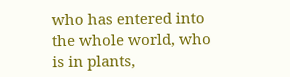who has entered into the whole world, who is in plants,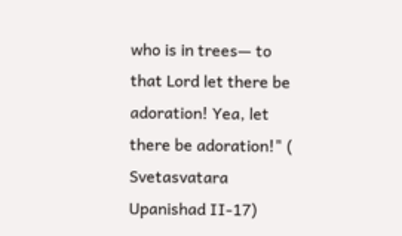who is in trees— to that Lord let there be adoration! Yea, let there be adoration!" ( Svetasvatara Upanishad II-17)